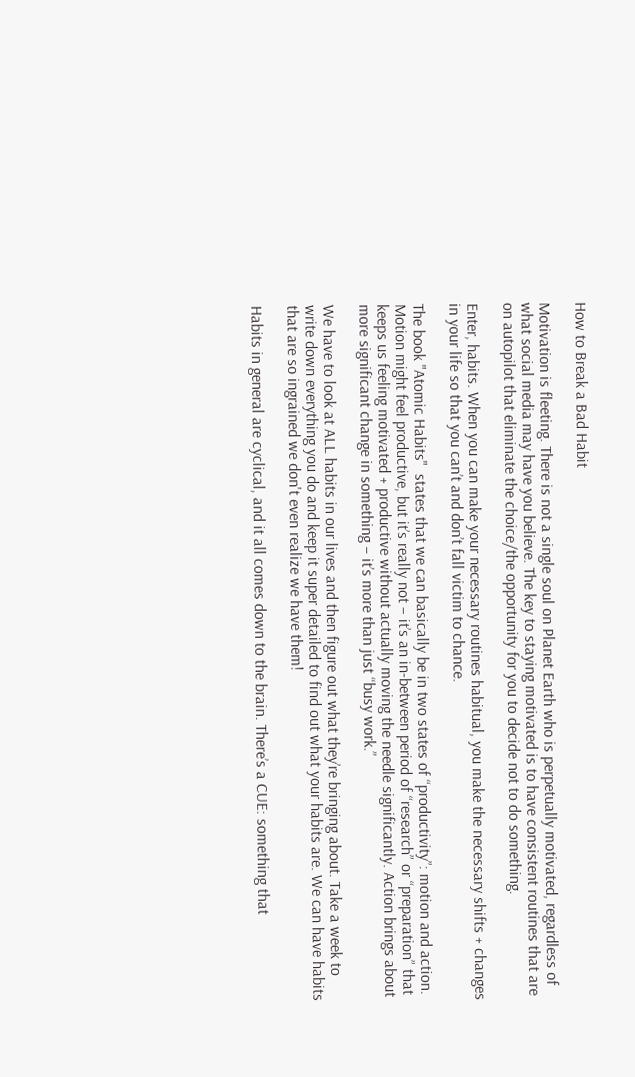How to Break a Bad Habit

Motivation is fleeting. There is not a single soul on Planet Earth who is perpetually motivated, regardless of what social media may have you believe. The key to staying motivated is to have consistent routines that are on autopilot that eliminate the choice/the opportunity for you to decide not to do something.

Enter, habits. When you can make your necessary routines habitual, you make the necessary shifts + changes in your life so that you can’t and don’t fall victim to chance.

The book "Atomic Habits"  states that we can basically be in two states of “productivity”: motion and action.  Motion might feel productive, but it’s really not – it’s an in-between period of “research” or “preparation” that keeps us feeling motivated + productive without actually moving the needle significantly. Action brings about more significant change in something – it’s more than just “busy work.”

We have to look at ALL habits in our lives and then figure out what they’re bringing about. Take a week to write down everything you do and keep it super detailed to find out what your habits are. We can have habits that are so ingrained we don't even realize we have them!

Habits in general are cyclical, and it all comes down to the brain. There’s a CUE: something that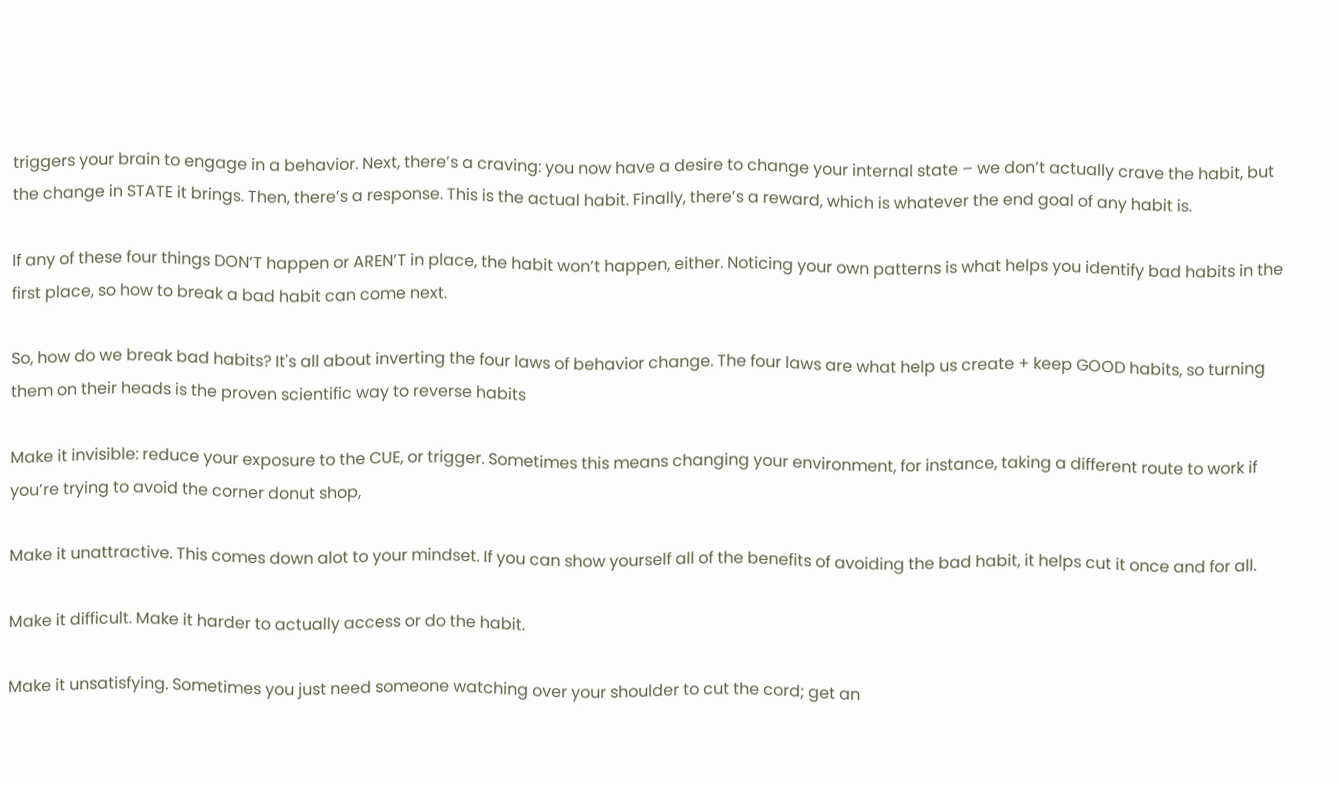triggers your brain to engage in a behavior. Next, there’s a craving: you now have a desire to change your internal state – we don’t actually crave the habit, but the change in STATE it brings. Then, there’s a response. This is the actual habit. Finally, there’s a reward, which is whatever the end goal of any habit is.

If any of these four things DON’T happen or AREN’T in place, the habit won’t happen, either. Noticing your own patterns is what helps you identify bad habits in the first place, so how to break a bad habit can come next.

So, how do we break bad habits? It's all about inverting the four laws of behavior change. The four laws are what help us create + keep GOOD habits, so turning them on their heads is the proven scientific way to reverse habits

Make it invisible: reduce your exposure to the CUE, or trigger. Sometimes this means changing your environment, for instance, taking a different route to work if you’re trying to avoid the corner donut shop,

Make it unattractive. This comes down alot to your mindset. If you can show yourself all of the benefits of avoiding the bad habit, it helps cut it once and for all.

Make it difficult. Make it harder to actually access or do the habit.

Make it unsatisfying. Sometimes you just need someone watching over your shoulder to cut the cord; get an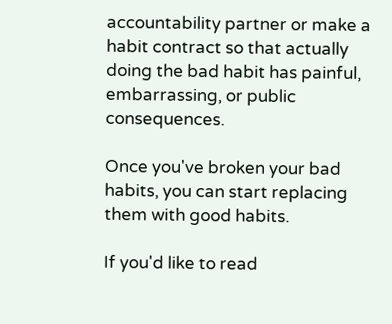accountability partner or make a habit contract so that actually doing the bad habit has painful, embarrassing, or public consequences.

Once you've broken your bad habits, you can start replacing them with good habits.

If you'd like to read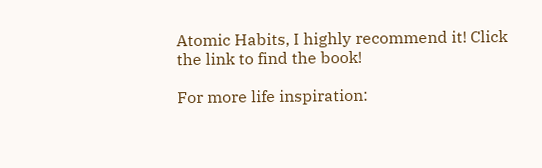Atomic Habits, I highly recommend it! Click the link to find the book!

For more life inspiration: